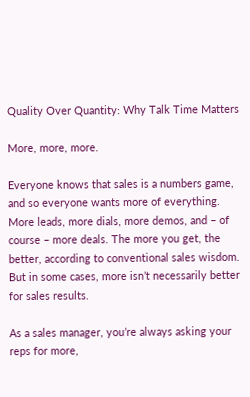Quality Over Quantity: Why Talk Time Matters

More, more, more.

Everyone knows that sales is a numbers game, and so everyone wants more of everything. More leads, more dials, more demos, and – of course – more deals. The more you get, the better, according to conventional sales wisdom. But in some cases, more isn’t necessarily better for sales results.

As a sales manager, you’re always asking your reps for more,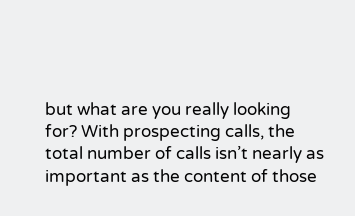but what are you really looking for? With prospecting calls, the total number of calls isn’t nearly as important as the content of those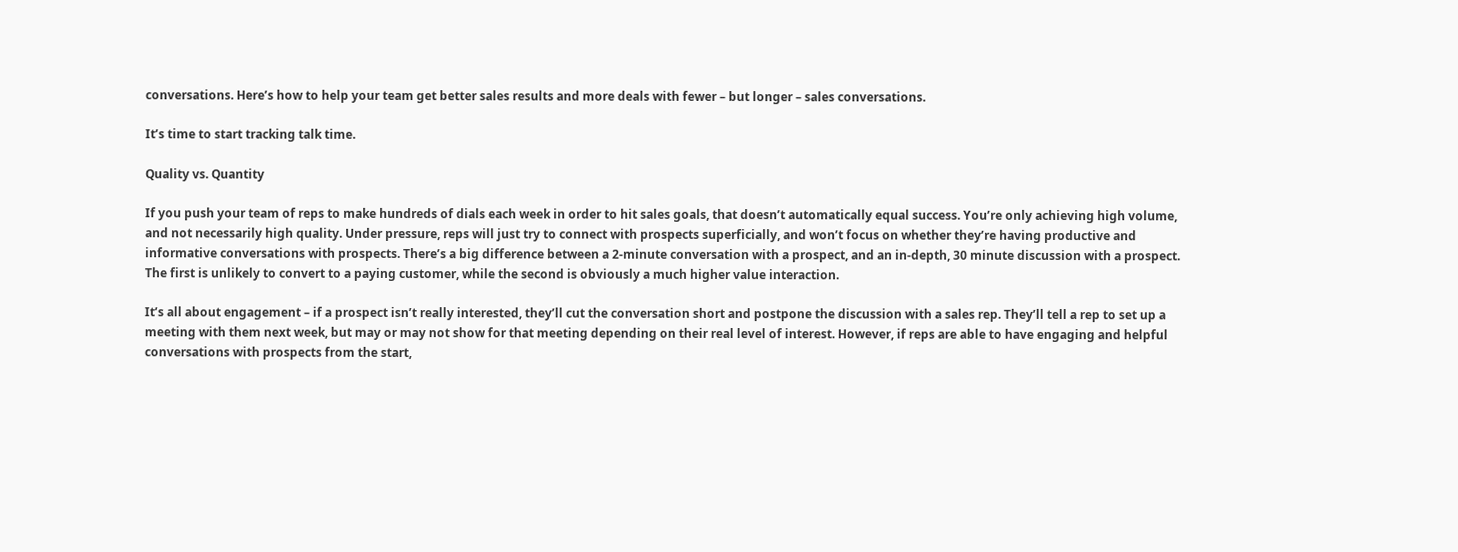conversations. Here’s how to help your team get better sales results and more deals with fewer – but longer – sales conversations.

It’s time to start tracking talk time.

Quality vs. Quantity

If you push your team of reps to make hundreds of dials each week in order to hit sales goals, that doesn’t automatically equal success. You’re only achieving high volume, and not necessarily high quality. Under pressure, reps will just try to connect with prospects superficially, and won’t focus on whether they’re having productive and informative conversations with prospects. There’s a big difference between a 2-minute conversation with a prospect, and an in-depth, 30 minute discussion with a prospect. The first is unlikely to convert to a paying customer, while the second is obviously a much higher value interaction.

It’s all about engagement – if a prospect isn’t really interested, they’ll cut the conversation short and postpone the discussion with a sales rep. They’ll tell a rep to set up a meeting with them next week, but may or may not show for that meeting depending on their real level of interest. However, if reps are able to have engaging and helpful conversations with prospects from the start,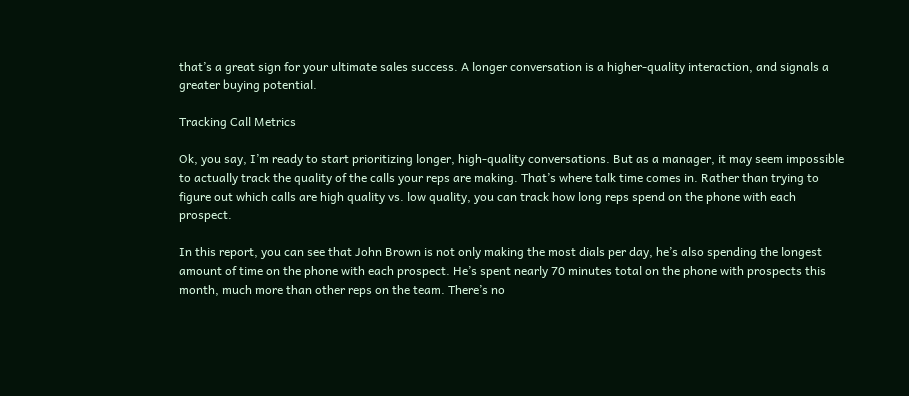that’s a great sign for your ultimate sales success. A longer conversation is a higher-quality interaction, and signals a greater buying potential.

Tracking Call Metrics

Ok, you say, I’m ready to start prioritizing longer, high-quality conversations. But as a manager, it may seem impossible to actually track the quality of the calls your reps are making. That’s where talk time comes in. Rather than trying to figure out which calls are high quality vs. low quality, you can track how long reps spend on the phone with each prospect.

In this report, you can see that John Brown is not only making the most dials per day, he’s also spending the longest amount of time on the phone with each prospect. He’s spent nearly 70 minutes total on the phone with prospects this month, much more than other reps on the team. There’s no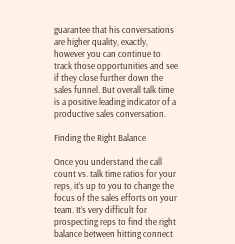guarantee that his conversations are higher quality, exactly, however you can continue to track those opportunities and see if they close further down the sales funnel. But overall talk time is a positive leading indicator of a productive sales conversation.

Finding the Right Balance

Once you understand the call count vs. talk time ratios for your reps, it’s up to you to change the focus of the sales efforts on your team. It’s very difficult for prospecting reps to find the right balance between hitting connect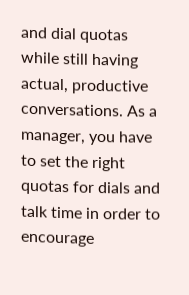and dial quotas while still having actual, productive conversations. As a manager, you have to set the right quotas for dials and talk time in order to encourage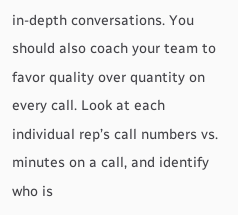in-depth conversations. You should also coach your team to favor quality over quantity on every call. Look at each individual rep’s call numbers vs. minutes on a call, and identify who is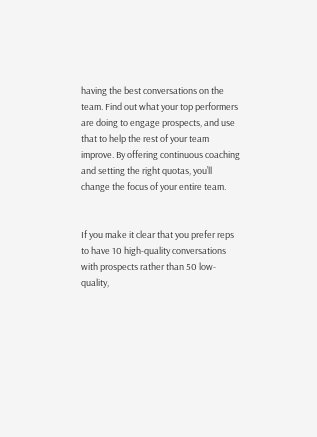having the best conversations on the team. Find out what your top performers are doing to engage prospects, and use that to help the rest of your team improve. By offering continuous coaching and setting the right quotas, you’ll change the focus of your entire team.


If you make it clear that you prefer reps to have 10 high-quality conversations with prospects rather than 50 low-quality,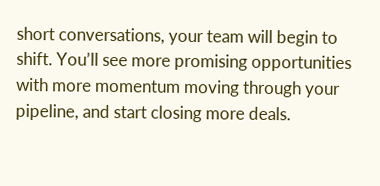short conversations, your team will begin to shift. You’ll see more promising opportunities with more momentum moving through your pipeline, and start closing more deals.